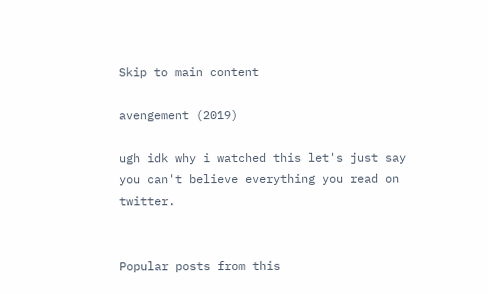Skip to main content

avengement (2019)

ugh idk why i watched this let's just say you can't believe everything you read on twitter.


Popular posts from this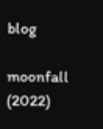blog

moonfall (2022)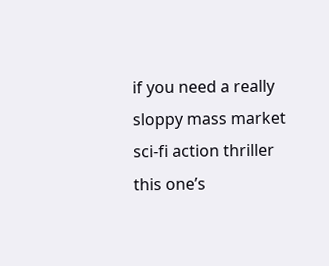if you need a really sloppy mass market sci-fi action thriller this one’s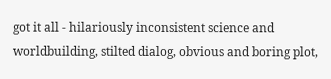got it all - hilariously inconsistent science and worldbuilding, stilted dialog, obvious and boring plot,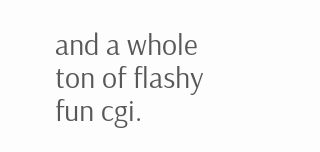and a whole ton of flashy fun cgi.